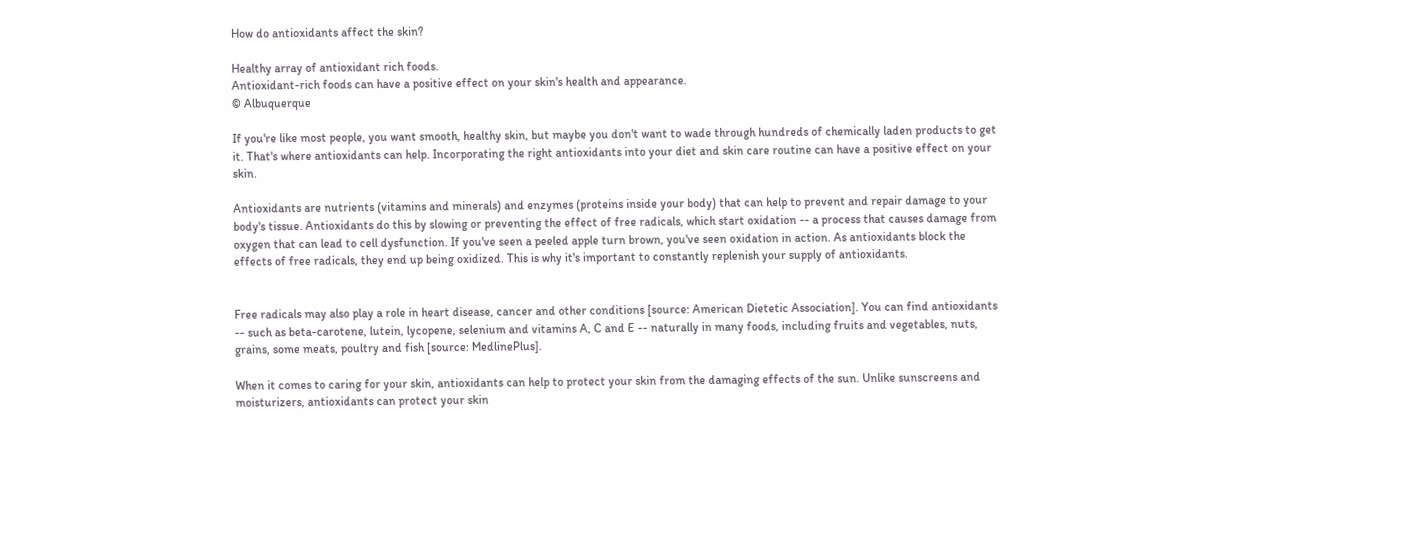How do antioxidants affect the skin?

Healthy array of antioxidant rich foods.
Antioxidant-rich foods can have a positive effect on your skin's health and appearance.
© Albuquerque

If you're like most people, you want smooth, healthy skin, but maybe you don't want to wade through hundreds of chemically laden products to get it. That's where antioxidants can help. Incorporating the right antioxidants into your diet and skin care routine can have a positive effect on your skin.

Antioxidants are nutrients (vitamins and minerals) and enzymes (proteins inside your body) that can help to prevent and repair damage to your body's tissue. Antioxidants do this by slowing or preventing the effect of free radicals, which start oxidation -- a process that causes damage from oxygen that can lead to cell dysfunction. If you've seen a peeled apple turn brown, you've seen oxidation in action. As antioxidants block the effects of free radicals, they end up being oxidized. This is why it's important to constantly replenish your supply of antioxidants.


Free radicals may also play a role in heart disease, cancer and other conditions [source: American Dietetic Association]. You can find antioxidants -- such as beta-carotene, lutein, lycopene, selenium and vitamins A, C and E -- naturally in many foods, including fruits and vegetables, nuts, grains, some meats, poultry and fish [source: MedlinePlus].

When it comes to caring for your skin, antioxidants can help to protect your skin from the damaging effects of the sun. Unlike sunscreens and moisturizers, antioxidants can protect your skin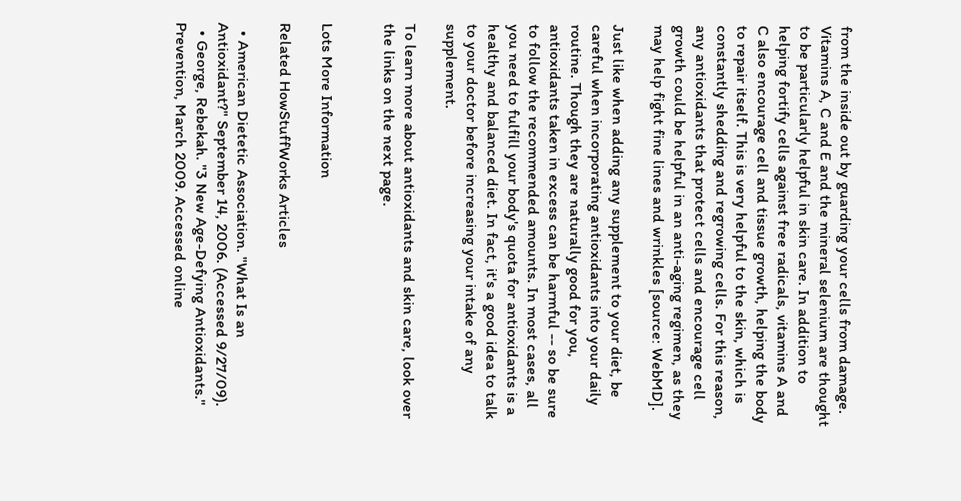from the inside out by guarding your cells from damage. Vitamins A, C and E and the mineral selenium are thought to be particularly helpful in skin care. In addition to helping fortify cells against free radicals, vitamins A and C also encourage cell and tissue growth, helping the body to repair itself. This is very helpful to the skin, which is constantly shedding and regrowing cells. For this reason, any antioxidants that protect cells and encourage cell growth could be helpful in an anti-aging regimen, as they may help fight fine lines and wrinkles [source: WebMD].

Just like when adding any supplement to your diet, be careful when incorporating antioxidants into your daily routine. Though they are naturally good for you, antioxidants taken in excess can be harmful -- so be sure to follow the recommended amounts. In most cases, all you need to fulfill your body's quota for antioxidants is a healthy and balanced diet. In fact, it's a good idea to talk to your doctor before increasing your intake of any supplement.

To learn more about antioxidants and skin care, look over the links on the next page.


Lots More Information

Related HowStuffWorks Articles

  • American Dietetic Association. "What Is an Antioxidant?" September 14, 2006. (Accessed 9/27/09).
  • George, Rebekah. "3 New Age-Defying Antioxidants." Prevention, March 2009. Accessed online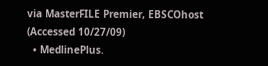via MasterFILE Premier, EBSCOhost (Accessed 10/27/09)
  • MedlinePlus.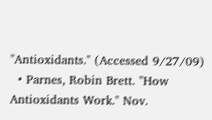"Antioxidants." (Accessed 9/27/09)
  • Parnes, Robin Brett. "How Antioxidants Work." Nov.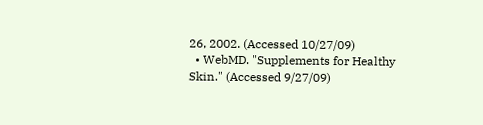26, 2002. (Accessed 10/27/09)
  • WebMD. "Supplements for Healthy Skin." (Accessed 9/27/09)